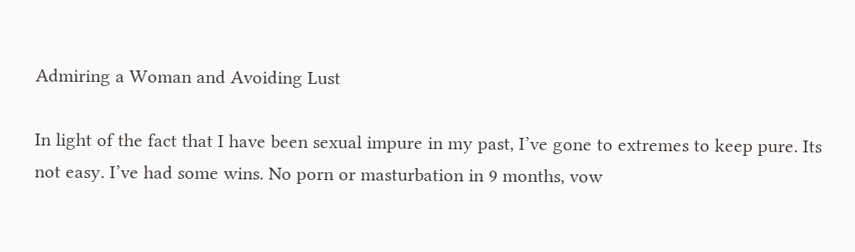Admiring a Woman and Avoiding Lust

In light of the fact that I have been sexual impure in my past, I’ve gone to extremes to keep pure. Its not easy. I’ve had some wins. No porn or masturbation in 9 months, vow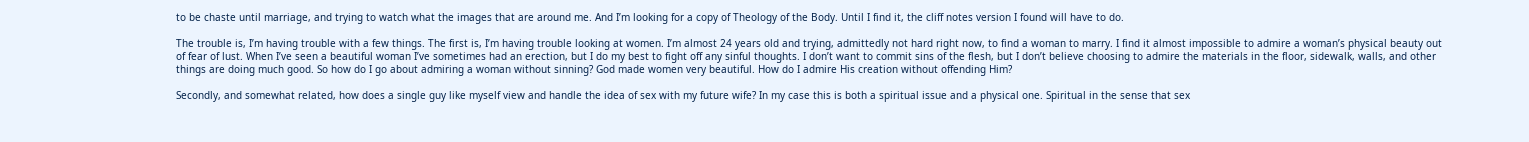to be chaste until marriage, and trying to watch what the images that are around me. And I’m looking for a copy of Theology of the Body. Until I find it, the cliff notes version I found will have to do.

The trouble is, I’m having trouble with a few things. The first is, I’m having trouble looking at women. I’m almost 24 years old and trying, admittedly not hard right now, to find a woman to marry. I find it almost impossible to admire a woman’s physical beauty out of fear of lust. When I’ve seen a beautiful woman I’ve sometimes had an erection, but I do my best to fight off any sinful thoughts. I don’t want to commit sins of the flesh, but I don’t believe choosing to admire the materials in the floor, sidewalk, walls, and other things are doing much good. So how do I go about admiring a woman without sinning? God made women very beautiful. How do I admire His creation without offending Him?

Secondly, and somewhat related, how does a single guy like myself view and handle the idea of sex with my future wife? In my case this is both a spiritual issue and a physical one. Spiritual in the sense that sex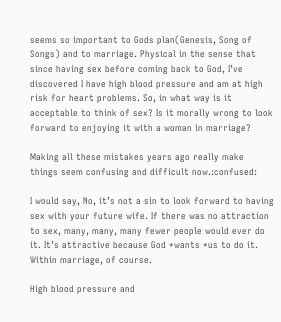seems so important to Gods plan(Genesis, Song of Songs) and to marriage. Physical in the sense that since having sex before coming back to God, I’ve discovered I have high blood pressure and am at high risk for heart problems. So, in what way is it acceptable to think of sex? Is it morally wrong to look forward to enjoying it with a woman in marriage?

Making all these mistakes years ago really make things seem confusing and difficult now.:confused:

I would say, No, it’s not a sin to look forward to having sex with your future wife. If there was no attraction to sex, many, many, many fewer people would ever do it. It’s attractive because God *wants *us to do it. Within marriage, of course.

High blood pressure and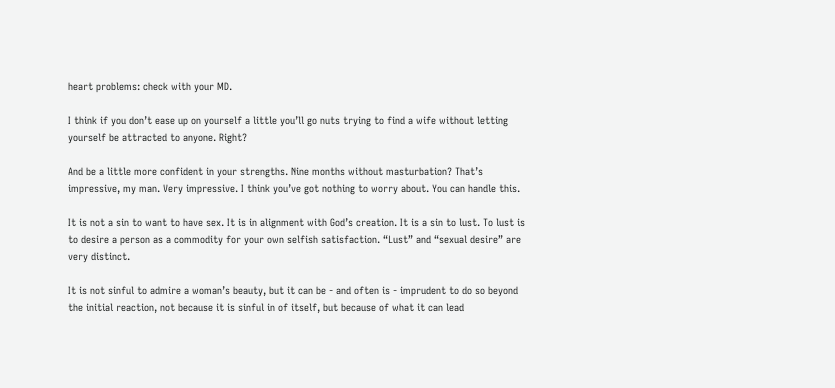heart problems: check with your MD.

I think if you don’t ease up on yourself a little you’ll go nuts trying to find a wife without letting yourself be attracted to anyone. Right?

And be a little more confident in your strengths. Nine months without masturbation? That’s impressive, my man. Very impressive. I think you’ve got nothing to worry about. You can handle this.

It is not a sin to want to have sex. It is in alignment with God’s creation. It is a sin to lust. To lust is to desire a person as a commodity for your own selfish satisfaction. “Lust” and “sexual desire” are very distinct.

It is not sinful to admire a woman’s beauty, but it can be - and often is - imprudent to do so beyond the initial reaction, not because it is sinful in of itself, but because of what it can lead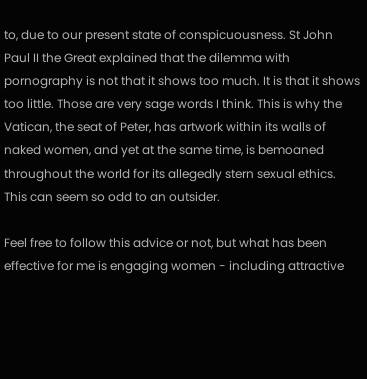to, due to our present state of conspicuousness. St John Paul II the Great explained that the dilemma with pornography is not that it shows too much. It is that it shows too little. Those are very sage words I think. This is why the Vatican, the seat of Peter, has artwork within its walls of naked women, and yet at the same time, is bemoaned throughout the world for its allegedly stern sexual ethics. This can seem so odd to an outsider.

Feel free to follow this advice or not, but what has been effective for me is engaging women - including attractive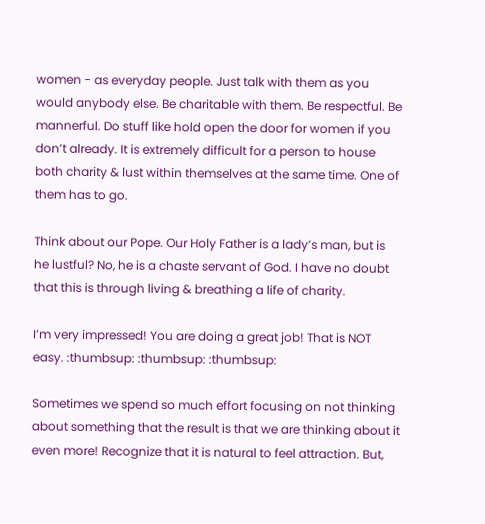women - as everyday people. Just talk with them as you would anybody else. Be charitable with them. Be respectful. Be mannerful. Do stuff like hold open the door for women if you don’t already. It is extremely difficult for a person to house both charity & lust within themselves at the same time. One of them has to go.

Think about our Pope. Our Holy Father is a lady’s man, but is he lustful? No, he is a chaste servant of God. I have no doubt that this is through living & breathing a life of charity.

I’m very impressed! You are doing a great job! That is NOT easy. :thumbsup: :thumbsup: :thumbsup:

Sometimes we spend so much effort focusing on not thinking about something that the result is that we are thinking about it even more! Recognize that it is natural to feel attraction. But,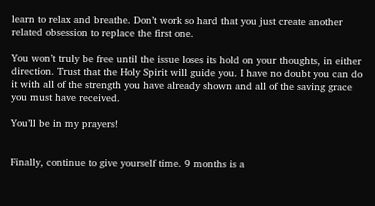learn to relax and breathe. Don’t work so hard that you just create another related obsession to replace the first one.

You won’t truly be free until the issue loses its hold on your thoughts, in either direction. Trust that the Holy Spirit will guide you. I have no doubt you can do it with all of the strength you have already shown and all of the saving grace you must have received.

You’ll be in my prayers!


Finally, continue to give yourself time. 9 months is a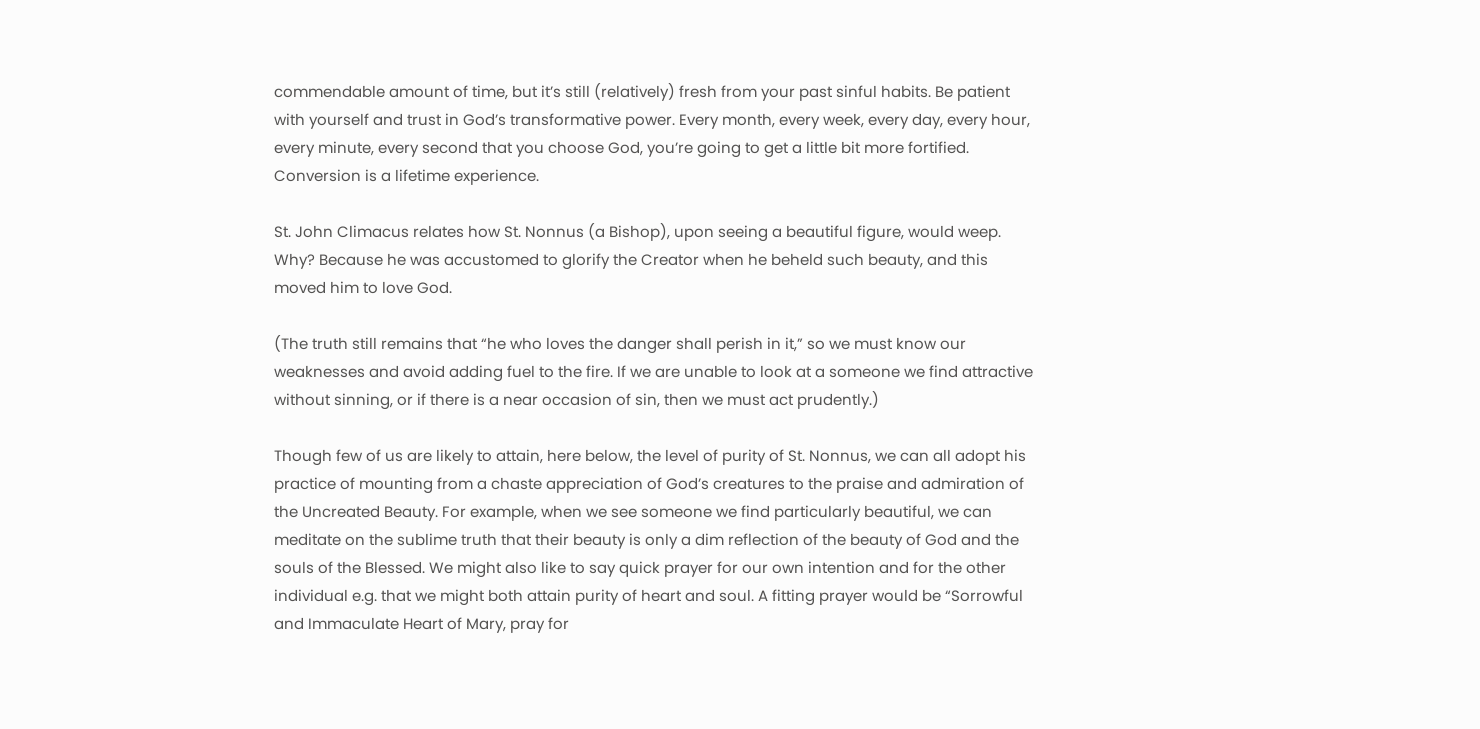commendable amount of time, but it’s still (relatively) fresh from your past sinful habits. Be patient with yourself and trust in God’s transformative power. Every month, every week, every day, every hour, every minute, every second that you choose God, you’re going to get a little bit more fortified. Conversion is a lifetime experience.

St. John Climacus relates how St. Nonnus (a Bishop), upon seeing a beautiful figure, would weep. Why? Because he was accustomed to glorify the Creator when he beheld such beauty, and this moved him to love God.

(The truth still remains that “he who loves the danger shall perish in it,” so we must know our weaknesses and avoid adding fuel to the fire. If we are unable to look at a someone we find attractive without sinning, or if there is a near occasion of sin, then we must act prudently.)

Though few of us are likely to attain, here below, the level of purity of St. Nonnus, we can all adopt his practice of mounting from a chaste appreciation of God’s creatures to the praise and admiration of the Uncreated Beauty. For example, when we see someone we find particularly beautiful, we can meditate on the sublime truth that their beauty is only a dim reflection of the beauty of God and the souls of the Blessed. We might also like to say quick prayer for our own intention and for the other individual e.g. that we might both attain purity of heart and soul. A fitting prayer would be “Sorrowful and Immaculate Heart of Mary, pray for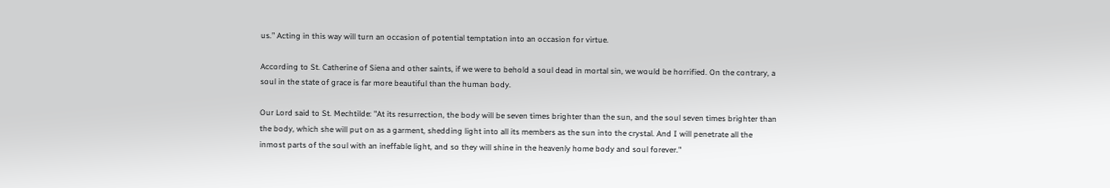us.” Acting in this way will turn an occasion of potential temptation into an occasion for virtue.

According to St. Catherine of Siena and other saints, if we were to behold a soul dead in mortal sin, we would be horrified. On the contrary, a soul in the state of grace is far more beautiful than the human body.

Our Lord said to St. Mechtilde: "At its resurrection, the body will be seven times brighter than the sun, and the soul seven times brighter than the body, which she will put on as a garment, shedding light into all its members as the sun into the crystal. And I will penetrate all the inmost parts of the soul with an ineffable light, and so they will shine in the heavenly home body and soul forever."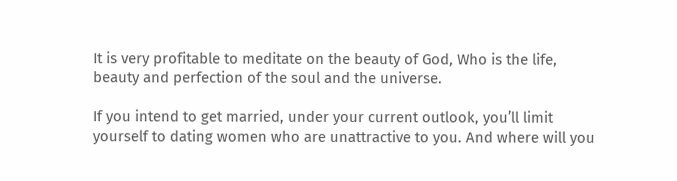It is very profitable to meditate on the beauty of God, Who is the life, beauty and perfection of the soul and the universe.

If you intend to get married, under your current outlook, you’ll limit yourself to dating women who are unattractive to you. And where will you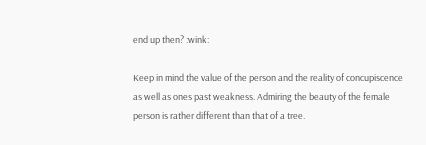end up then? :wink:

Keep in mind the value of the person and the reality of concupiscence as well as ones past weakness. Admiring the beauty of the female person is rather different than that of a tree.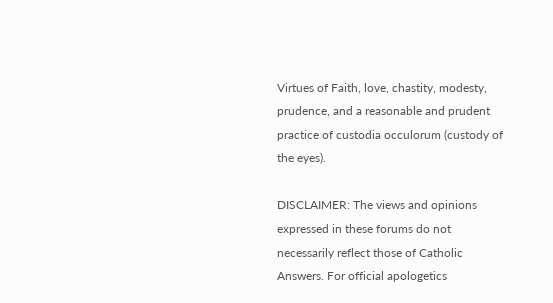Virtues of Faith, love, chastity, modesty, prudence, and a reasonable and prudent practice of custodia occulorum (custody of the eyes).

DISCLAIMER: The views and opinions expressed in these forums do not necessarily reflect those of Catholic Answers. For official apologetics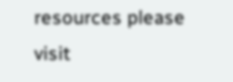resources please visit